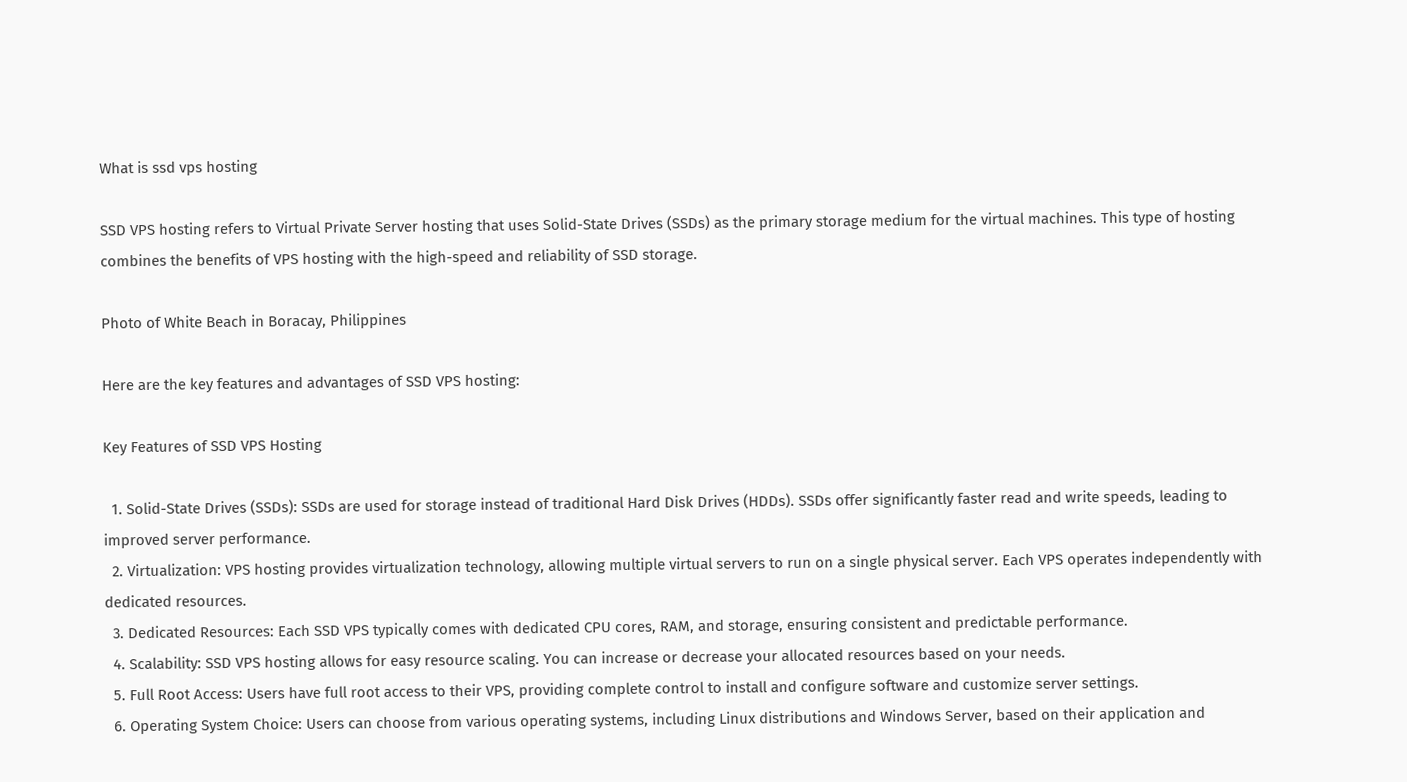What is ssd vps hosting

SSD VPS hosting refers to Virtual Private Server hosting that uses Solid-State Drives (SSDs) as the primary storage medium for the virtual machines. This type of hosting combines the benefits of VPS hosting with the high-speed and reliability of SSD storage.

Photo of White Beach in Boracay, Philippines

Here are the key features and advantages of SSD VPS hosting:

Key Features of SSD VPS Hosting

  1. Solid-State Drives (SSDs): SSDs are used for storage instead of traditional Hard Disk Drives (HDDs). SSDs offer significantly faster read and write speeds, leading to improved server performance.
  2. Virtualization: VPS hosting provides virtualization technology, allowing multiple virtual servers to run on a single physical server. Each VPS operates independently with dedicated resources.
  3. Dedicated Resources: Each SSD VPS typically comes with dedicated CPU cores, RAM, and storage, ensuring consistent and predictable performance.
  4. Scalability: SSD VPS hosting allows for easy resource scaling. You can increase or decrease your allocated resources based on your needs.
  5. Full Root Access: Users have full root access to their VPS, providing complete control to install and configure software and customize server settings.
  6. Operating System Choice: Users can choose from various operating systems, including Linux distributions and Windows Server, based on their application and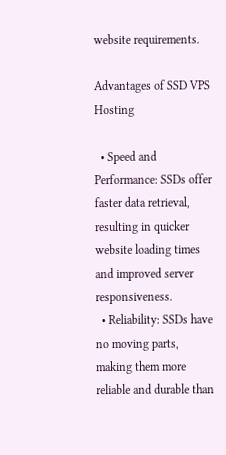website requirements.

Advantages of SSD VPS Hosting

  • Speed and Performance: SSDs offer faster data retrieval, resulting in quicker website loading times and improved server responsiveness.
  • Reliability: SSDs have no moving parts, making them more reliable and durable than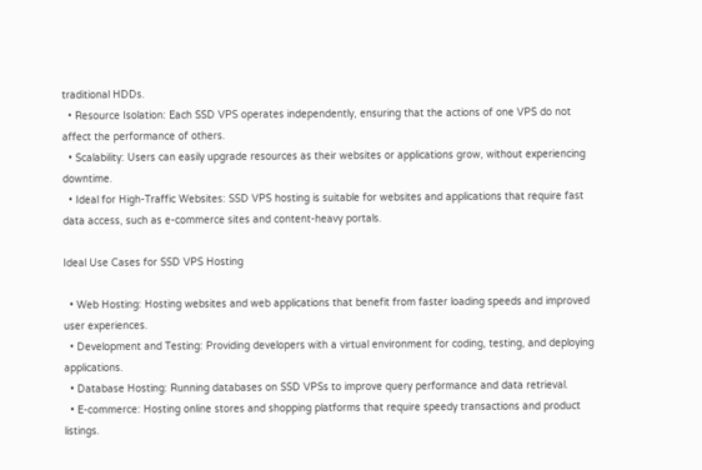traditional HDDs.
  • Resource Isolation: Each SSD VPS operates independently, ensuring that the actions of one VPS do not affect the performance of others.
  • Scalability: Users can easily upgrade resources as their websites or applications grow, without experiencing downtime.
  • Ideal for High-Traffic Websites: SSD VPS hosting is suitable for websites and applications that require fast data access, such as e-commerce sites and content-heavy portals.

Ideal Use Cases for SSD VPS Hosting

  • Web Hosting: Hosting websites and web applications that benefit from faster loading speeds and improved user experiences.
  • Development and Testing: Providing developers with a virtual environment for coding, testing, and deploying applications.
  • Database Hosting: Running databases on SSD VPSs to improve query performance and data retrieval.
  • E-commerce: Hosting online stores and shopping platforms that require speedy transactions and product listings.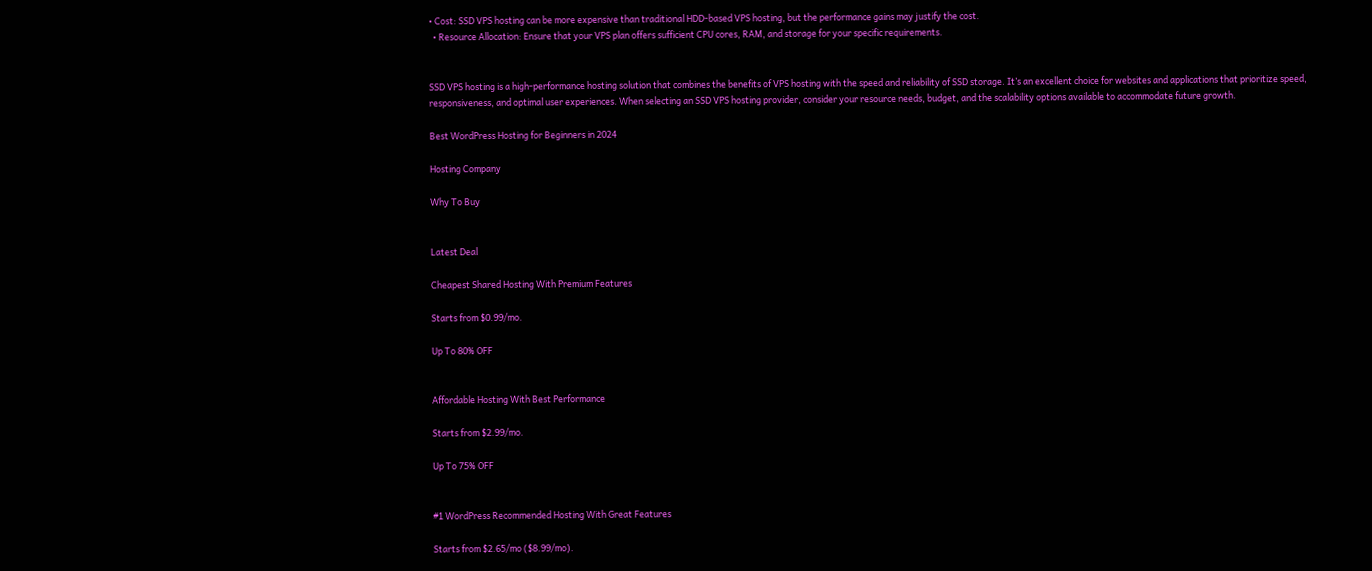• Cost: SSD VPS hosting can be more expensive than traditional HDD-based VPS hosting, but the performance gains may justify the cost.
  • Resource Allocation: Ensure that your VPS plan offers sufficient CPU cores, RAM, and storage for your specific requirements.


SSD VPS hosting is a high-performance hosting solution that combines the benefits of VPS hosting with the speed and reliability of SSD storage. It’s an excellent choice for websites and applications that prioritize speed, responsiveness, and optimal user experiences. When selecting an SSD VPS hosting provider, consider your resource needs, budget, and the scalability options available to accommodate future growth.

Best WordPress Hosting for Beginners in 2024

Hosting Company

Why To Buy


Latest Deal

Cheapest Shared Hosting With Premium Features

Starts from $0.99/mo.

Up To 80% OFF


Affordable Hosting With Best Performance

Starts from $2.99/mo.

Up To 75% OFF


#1 WordPress Recommended Hosting With Great Features

Starts from $2.65/mo ($8.99/mo).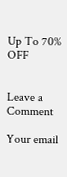Up To 70% OFF


Leave a Comment

Your email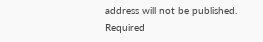address will not be published. Required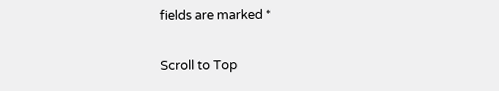fields are marked *

Scroll to Top